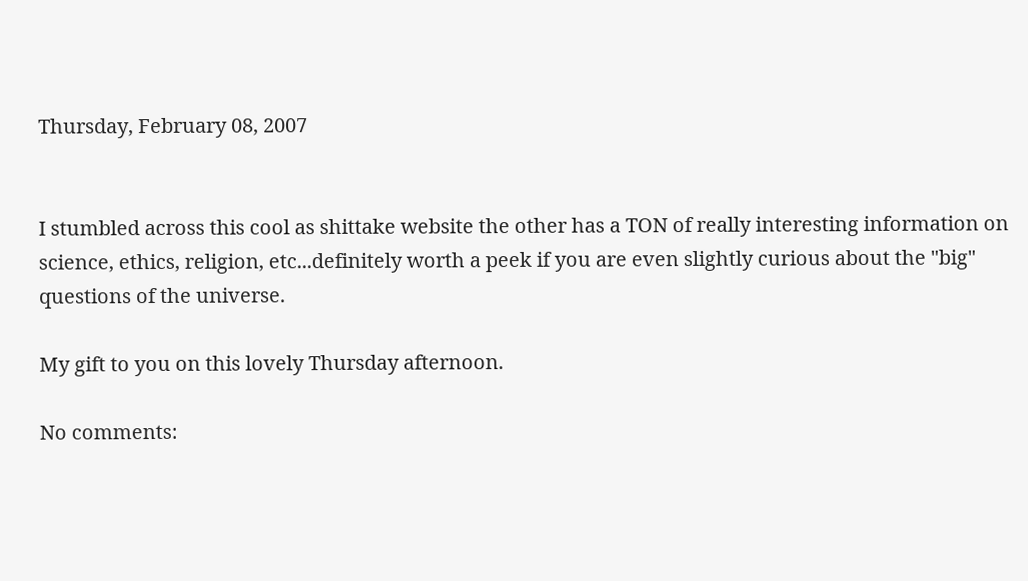Thursday, February 08, 2007


I stumbled across this cool as shittake website the other has a TON of really interesting information on science, ethics, religion, etc...definitely worth a peek if you are even slightly curious about the "big" questions of the universe.

My gift to you on this lovely Thursday afternoon.

No comments: